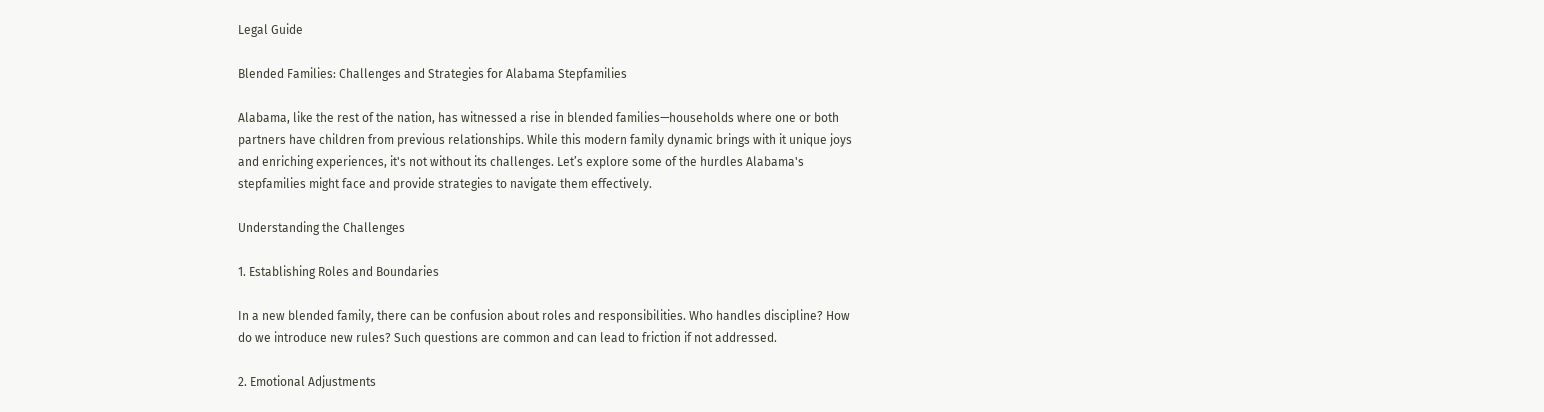Legal Guide

Blended Families: Challenges and Strategies for Alabama Stepfamilies

Alabama, like the rest of the nation, has witnessed a rise in blended families—households where one or both partners have children from previous relationships. While this modern family dynamic brings with it unique joys and enriching experiences, it's not without its challenges. Let’s explore some of the hurdles Alabama's stepfamilies might face and provide strategies to navigate them effectively.

Understanding the Challenges

1. Establishing Roles and Boundaries

In a new blended family, there can be confusion about roles and responsibilities. Who handles discipline? How do we introduce new rules? Such questions are common and can lead to friction if not addressed.

2. Emotional Adjustments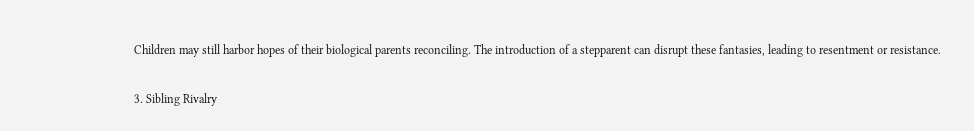Children may still harbor hopes of their biological parents reconciling. The introduction of a stepparent can disrupt these fantasies, leading to resentment or resistance.

3. Sibling Rivalry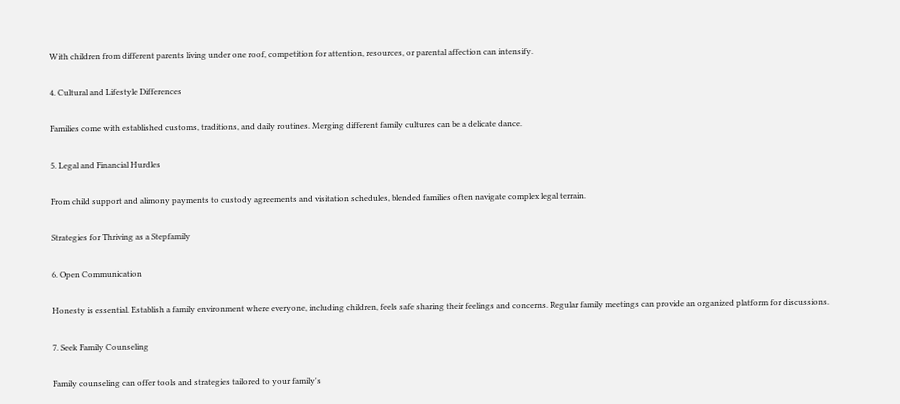With children from different parents living under one roof, competition for attention, resources, or parental affection can intensify.

4. Cultural and Lifestyle Differences

Families come with established customs, traditions, and daily routines. Merging different family cultures can be a delicate dance.

5. Legal and Financial Hurdles

From child support and alimony payments to custody agreements and visitation schedules, blended families often navigate complex legal terrain.

Strategies for Thriving as a Stepfamily

6. Open Communication

Honesty is essential. Establish a family environment where everyone, including children, feels safe sharing their feelings and concerns. Regular family meetings can provide an organized platform for discussions.

7. Seek Family Counseling

Family counseling can offer tools and strategies tailored to your family's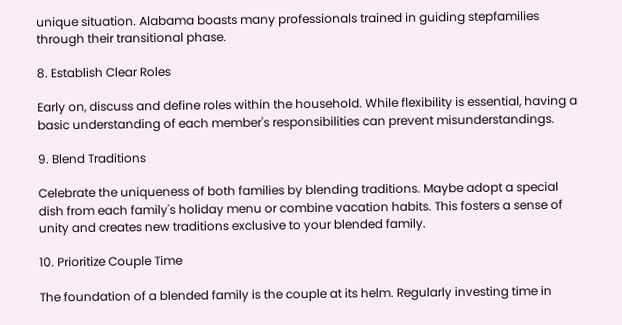unique situation. Alabama boasts many professionals trained in guiding stepfamilies through their transitional phase.

8. Establish Clear Roles

Early on, discuss and define roles within the household. While flexibility is essential, having a basic understanding of each member's responsibilities can prevent misunderstandings.

9. Blend Traditions

Celebrate the uniqueness of both families by blending traditions. Maybe adopt a special dish from each family's holiday menu or combine vacation habits. This fosters a sense of unity and creates new traditions exclusive to your blended family.

10. Prioritize Couple Time

The foundation of a blended family is the couple at its helm. Regularly investing time in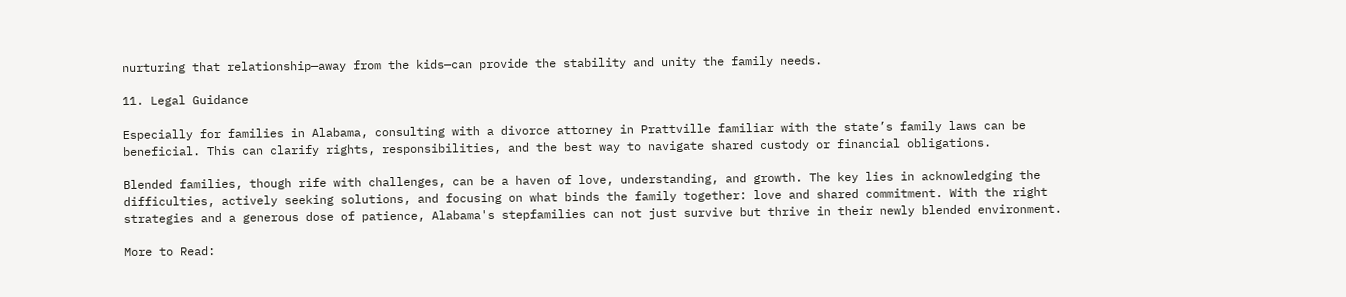nurturing that relationship—away from the kids—can provide the stability and unity the family needs.

11. Legal Guidance

Especially for families in Alabama, consulting with a divorce attorney in Prattville familiar with the state’s family laws can be beneficial. This can clarify rights, responsibilities, and the best way to navigate shared custody or financial obligations.

Blended families, though rife with challenges, can be a haven of love, understanding, and growth. The key lies in acknowledging the difficulties, actively seeking solutions, and focusing on what binds the family together: love and shared commitment. With the right strategies and a generous dose of patience, Alabama's stepfamilies can not just survive but thrive in their newly blended environment.

More to Read: